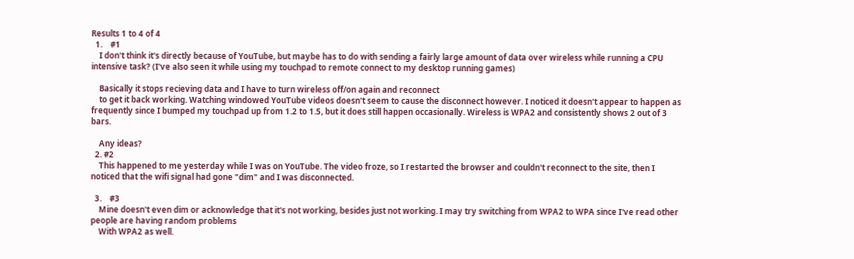Results 1 to 4 of 4
  1.    #1
    I don't think it's directly because of YouTube, but maybe has to do with sending a fairly large amount of data over wireless while running a CPU intensive task? (I've also seen it while using my touchpad to remote connect to my desktop running games)

    Basically it stops recieving data and I have to turn wireless off/on again and reconnect
    to get it back working. Watching windowed YouTube videos doesn't seem to cause the disconnect however. I noticed it doesn't appear to happen as frequently since I bumped my touchpad up from 1.2 to 1.5, but it does still happen occasionally. Wireless is WPA2 and consistently shows 2 out of 3 bars.

    Any ideas?
  2. #2
    This happened to me yesterday while I was on YouTube. The video froze, so I restarted the browser and couldn't reconnect to the site, then I noticed that the wifi signal had gone "dim" and I was disconnected.

  3.    #3
    Mine doesn't even dim or acknowledge that it's not working, besides just not working. I may try switching from WPA2 to WPA since I've read other people are having random problems
    With WPA2 as well.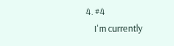4. #4
    I'm currently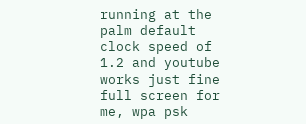running at the palm default clock speed of 1.2 and youtube works just fine full screen for me, wpa psk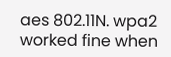aes 802.11N. wpa2 worked fine when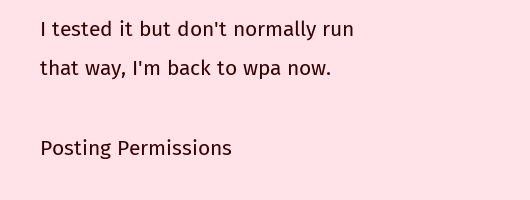I tested it but don't normally run that way, I'm back to wpa now.

Posting Permissions